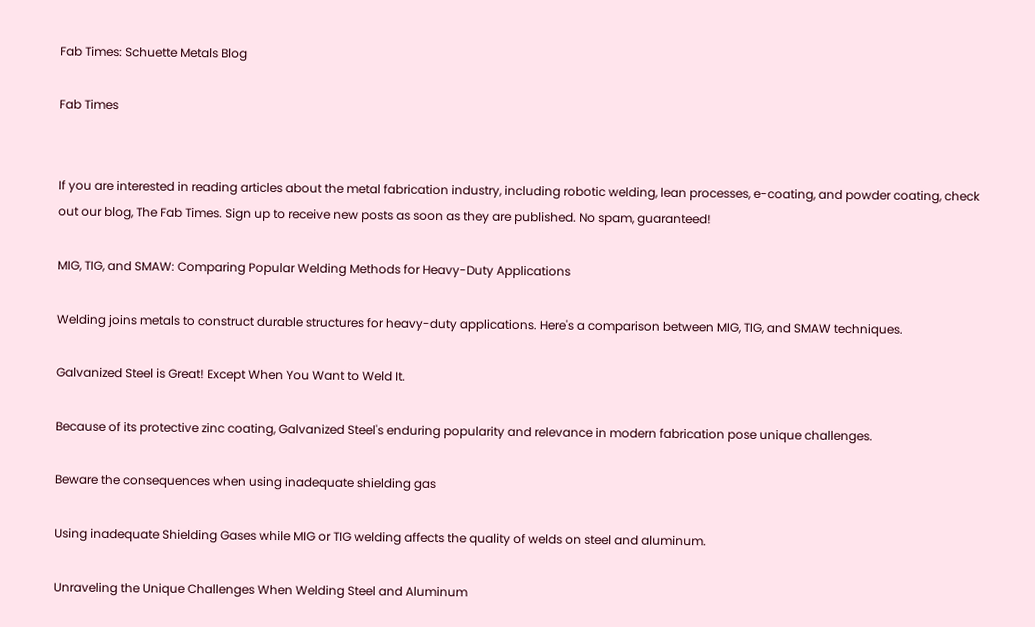Fab Times: Schuette Metals Blog

Fab Times


If you are interested in reading articles about the metal fabrication industry, including robotic welding, lean processes, e-coating, and powder coating, check out our blog, The Fab Times. Sign up to receive new posts as soon as they are published. No spam, guaranteed!

MIG, TIG, and SMAW: Comparing Popular Welding Methods for Heavy-Duty Applications

Welding joins metals to construct durable structures for heavy-duty applications. Here's a comparison between MIG, TIG, and SMAW techniques.

Galvanized Steel is Great! Except When You Want to Weld It.

Because of its protective zinc coating, Galvanized Steel's enduring popularity and relevance in modern fabrication pose unique challenges.

Beware the consequences when using inadequate shielding gas

Using inadequate Shielding Gases while MIG or TIG welding affects the quality of welds on steel and aluminum.

Unraveling the Unique Challenges When Welding Steel and Aluminum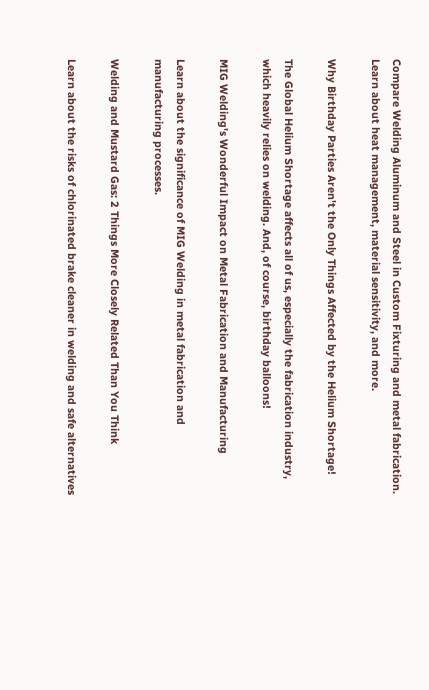Compare Welding Aluminum and Steel in Custom Fixturing and metal fabrication. Learn about heat management, material sensitivity, and more.

Why Birthday Parties Aren't the Only Things Affected by the Helium Shortage!

The Global Helium Shortage affects all of us, especially the fabrication industry, which heavily relies on welding. And, of course, birthday balloons!

MIG Welding's Wonderful Impact on Metal Fabrication and Manufacturing

Learn about the significance of MIG Welding in metal fabrication and manufacturing processes.

Welding and Mustard Gas: 2 Things More Closely Related Than You Think

Learn about the risks of chlorinated brake cleaner in welding and safe alternatives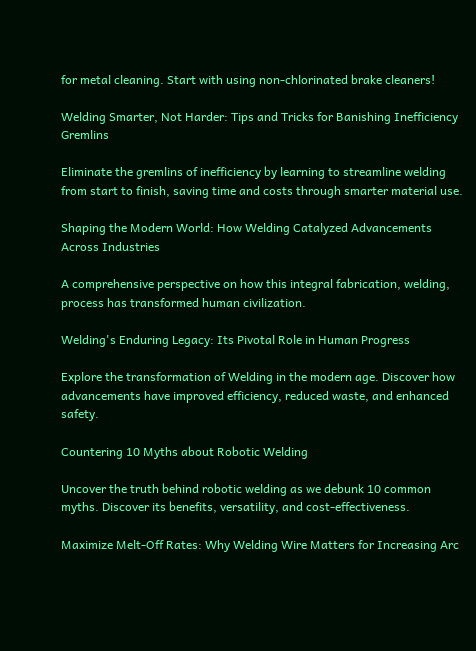for metal cleaning. Start with using non-chlorinated brake cleaners!

Welding Smarter, Not Harder: Tips and Tricks for Banishing Inefficiency Gremlins

Eliminate the gremlins of inefficiency by learning to streamline welding from start to finish, saving time and costs through smarter material use.

Shaping the Modern World: How Welding Catalyzed Advancements Across Industries

A comprehensive perspective on how this integral fabrication, welding, process has transformed human civilization.

Welding's Enduring Legacy: Its Pivotal Role in Human Progress

Explore the transformation of Welding in the modern age. Discover how advancements have improved efficiency, reduced waste, and enhanced safety.

Countering 10 Myths about Robotic Welding

Uncover the truth behind robotic welding as we debunk 10 common myths. Discover its benefits, versatility, and cost-effectiveness.

Maximize Melt-Off Rates: Why Welding Wire Matters for Increasing Arc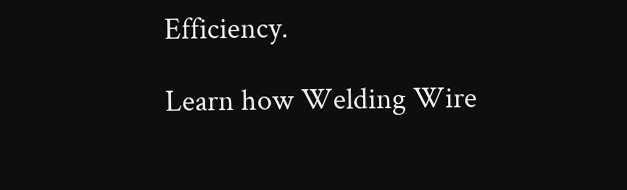Efficiency.

Learn how Welding Wire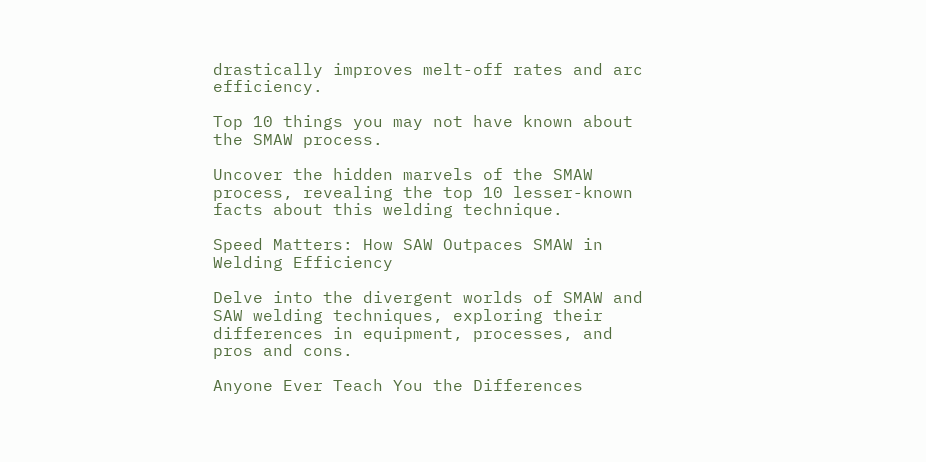drastically improves melt-off rates and arc efficiency.

Top 10 things you may not have known about the SMAW process.

Uncover the hidden marvels of the SMAW process, revealing the top 10 lesser-known facts about this welding technique.

Speed Matters: How SAW Outpaces SMAW in Welding Efficiency

Delve into the divergent worlds of SMAW and SAW welding techniques, exploring their differences in equipment, processes, and pros and cons.

Anyone Ever Teach You the Differences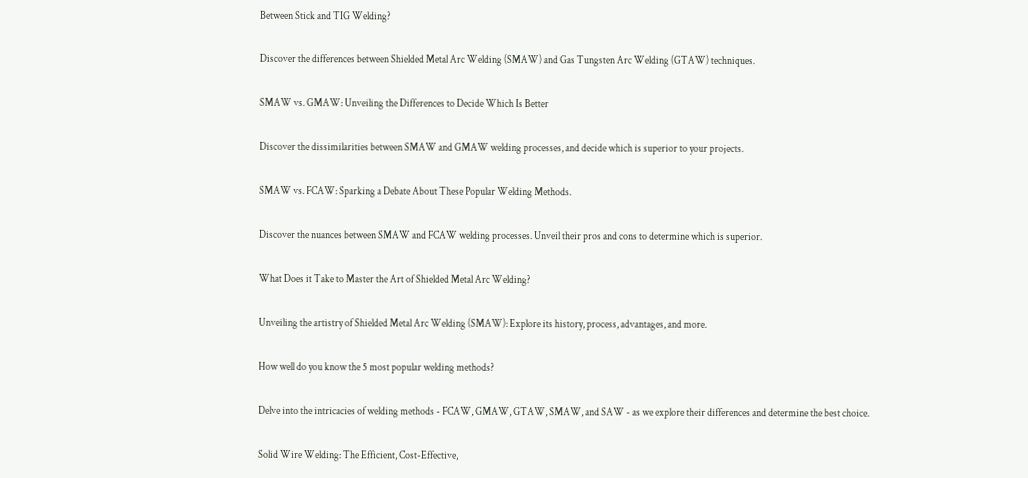Between Stick and TIG Welding?

Discover the differences between Shielded Metal Arc Welding (SMAW) and Gas Tungsten Arc Welding (GTAW) techniques.

SMAW vs. GMAW: Unveiling the Differences to Decide Which Is Better

Discover the dissimilarities between SMAW and GMAW welding processes, and decide which is superior to your projects.

SMAW vs. FCAW: Sparking a Debate About These Popular Welding Methods.

Discover the nuances between SMAW and FCAW welding processes. Unveil their pros and cons to determine which is superior.

What Does it Take to Master the Art of Shielded Metal Arc Welding?

Unveiling the artistry of Shielded Metal Arc Welding (SMAW): Explore its history, process, advantages, and more.

How well do you know the 5 most popular welding methods?

Delve into the intricacies of welding methods - FCAW, GMAW, GTAW, SMAW, and SAW - as we explore their differences and determine the best choice.

Solid Wire Welding: The Efficient, Cost-Effective,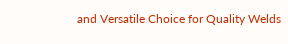and Versatile Choice for Quality Welds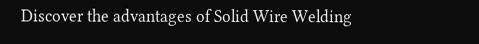Discover the advantages of Solid Wire Welding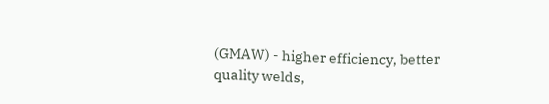(GMAW) - higher efficiency, better quality welds,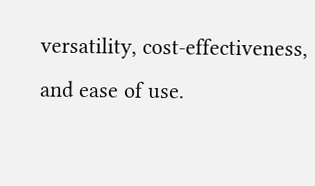versatility, cost-effectiveness, and ease of use.